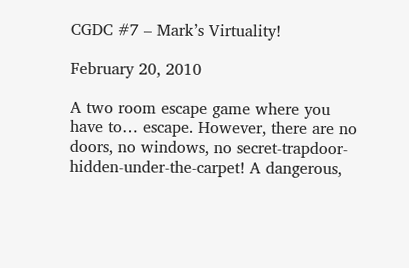CGDC #7 – Mark’s Virtuality!

February 20, 2010

A two room escape game where you have to… escape. However, there are no doors, no windows, no secret-trapdoor-hidden-under-the-carpet! A dangerous,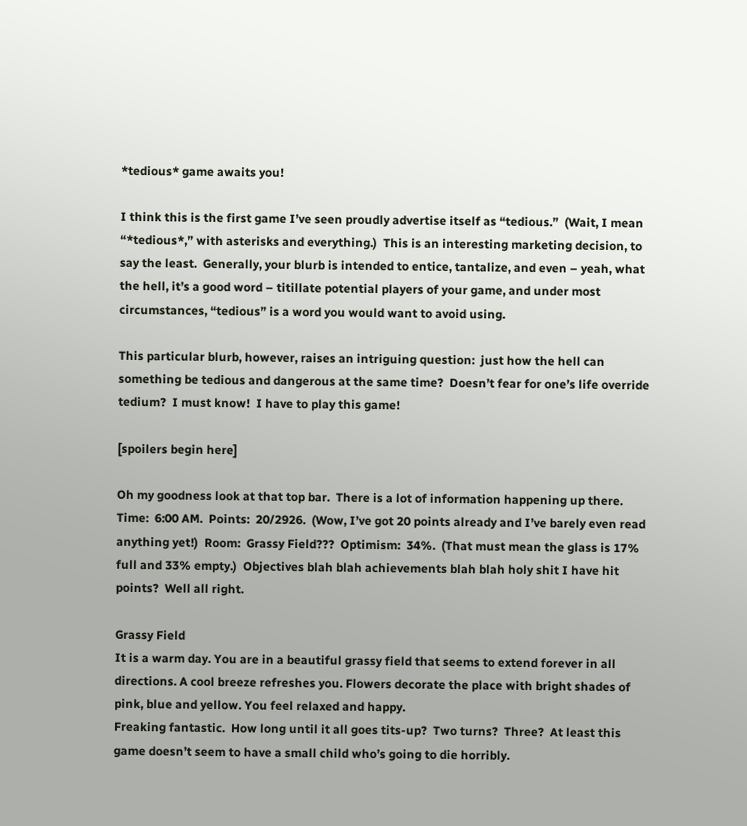*tedious* game awaits you!

I think this is the first game I’ve seen proudly advertise itself as “tedious.”  (Wait, I mean “*tedious*,” with asterisks and everything.)  This is an interesting marketing decision, to say the least.  Generally, your blurb is intended to entice, tantalize, and even – yeah, what the hell, it’s a good word – titillate potential players of your game, and under most circumstances, “tedious” is a word you would want to avoid using.

This particular blurb, however, raises an intriguing question:  just how the hell can something be tedious and dangerous at the same time?  Doesn’t fear for one’s life override tedium?  I must know!  I have to play this game!

[spoilers begin here]

Oh my goodness look at that top bar.  There is a lot of information happening up there.   Time:  6:00 AM.  Points:  20/2926.  (Wow, I’ve got 20 points already and I’ve barely even read anything yet!)  Room:  Grassy Field???  Optimism:  34%.  (That must mean the glass is 17% full and 33% empty.)  Objectives blah blah achievements blah blah holy shit I have hit points?  Well all right.

Grassy Field
It is a warm day. You are in a beautiful grassy field that seems to extend forever in all directions. A cool breeze refreshes you. Flowers decorate the place with bright shades of pink, blue and yellow. You feel relaxed and happy.
Freaking fantastic.  How long until it all goes tits-up?  Two turns?  Three?  At least this game doesn’t seem to have a small child who’s going to die horribly.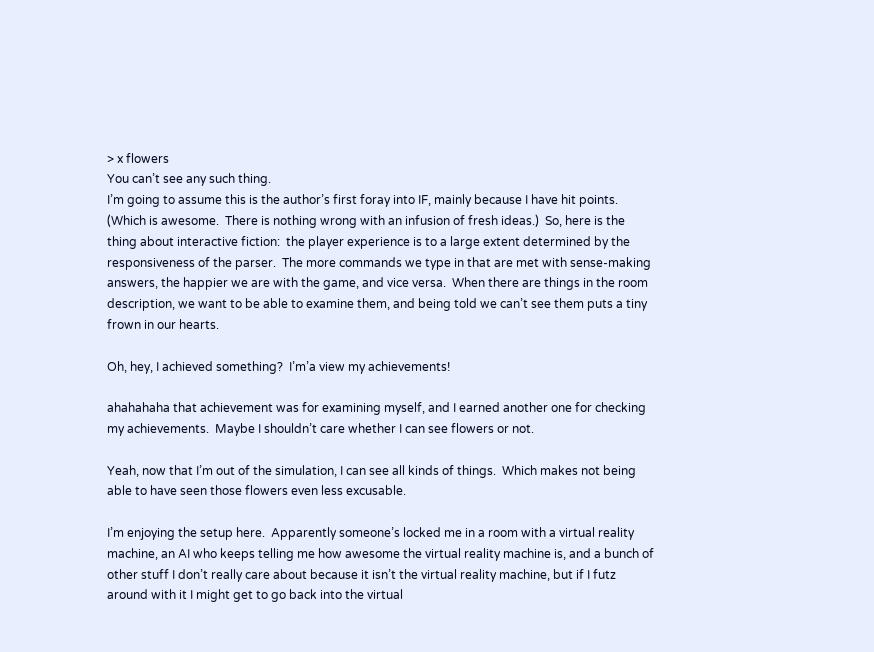> x flowers
You can’t see any such thing.
I’m going to assume this is the author’s first foray into IF, mainly because I have hit points.  (Which is awesome.  There is nothing wrong with an infusion of fresh ideas.)  So, here is the thing about interactive fiction:  the player experience is to a large extent determined by the responsiveness of the parser.  The more commands we type in that are met with sense-making answers, the happier we are with the game, and vice versa.  When there are things in the room description, we want to be able to examine them, and being told we can’t see them puts a tiny frown in our hearts.

Oh, hey, I achieved something?  I’m’a view my achievements!

ahahahaha that achievement was for examining myself, and I earned another one for checking my achievements.  Maybe I shouldn’t care whether I can see flowers or not.

Yeah, now that I’m out of the simulation, I can see all kinds of things.  Which makes not being able to have seen those flowers even less excusable.

I’m enjoying the setup here.  Apparently someone’s locked me in a room with a virtual reality machine, an AI who keeps telling me how awesome the virtual reality machine is, and a bunch of other stuff I don’t really care about because it isn’t the virtual reality machine, but if I futz around with it I might get to go back into the virtual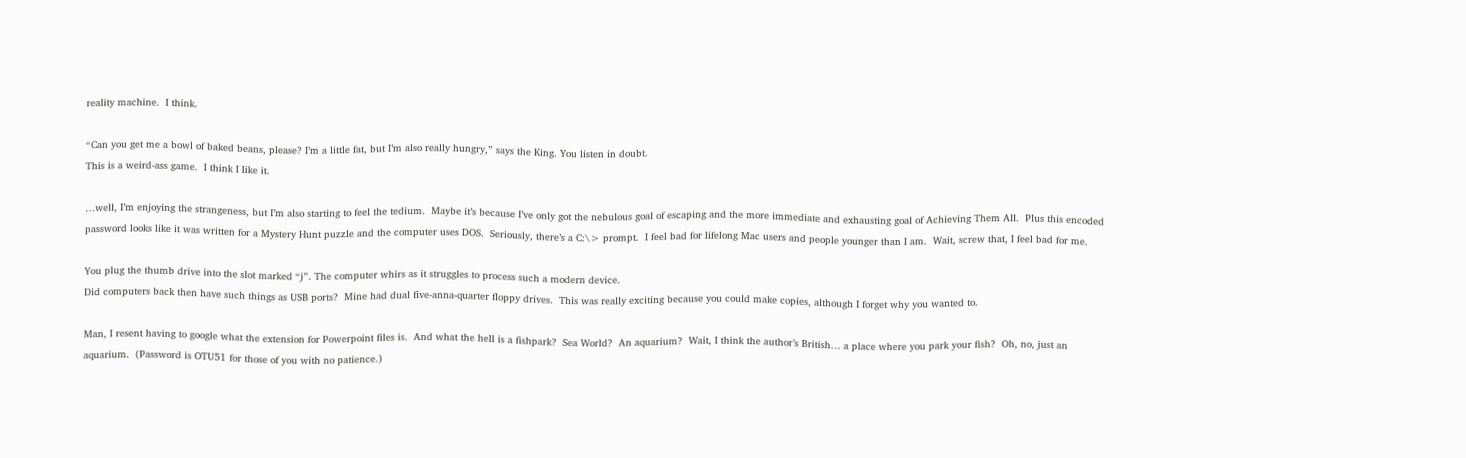reality machine.  I think.

“Can you get me a bowl of baked beans, please? I’m a little fat, but I’m also really hungry,” says the King. You listen in doubt.
This is a weird-ass game.  I think I like it.

…well, I’m enjoying the strangeness, but I’m also starting to feel the tedium.  Maybe it’s because I’ve only got the nebulous goal of escaping and the more immediate and exhausting goal of Achieving Them All.  Plus this encoded password looks like it was written for a Mystery Hunt puzzle and the computer uses DOS.  Seriously, there’s a C:\> prompt.  I feel bad for lifelong Mac users and people younger than I am.  Wait, screw that, I feel bad for me.

You plug the thumb drive into the slot marked “j”. The computer whirs as it struggles to process such a modern device.
Did computers back then have such things as USB ports?  Mine had dual five-anna-quarter floppy drives.  This was really exciting because you could make copies, although I forget why you wanted to.

Man, I resent having to google what the extension for Powerpoint files is.  And what the hell is a fishpark?  Sea World?  An aquarium?  Wait, I think the author’s British… a place where you park your fish?  Oh, no, just an aquarium.  (Password is OTU51 for those of you with no patience.)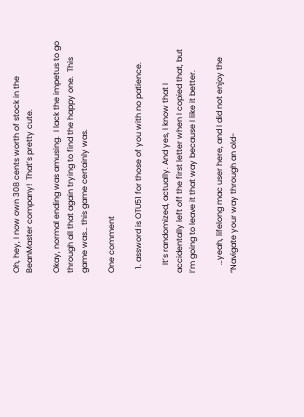Oh, hey, I now own 308 cents worth of stock in the BeanMaster company!  That’s pretty cute.

Okay, normal ending was amusing.  I lack the impetus to go through all that again trying to find the happy one.  This game was… this game certainly was.

One comment

  1. assword is OTU51 for those of you with no patience.

    It’s randomized, actually. And yes, I know that I accidentally left off the first letter when I copied that, but I’m going to leave it that way because I like it better.

    …yeah, lifelong mac user here, and I did not enjoy the “Navigate your way through an old-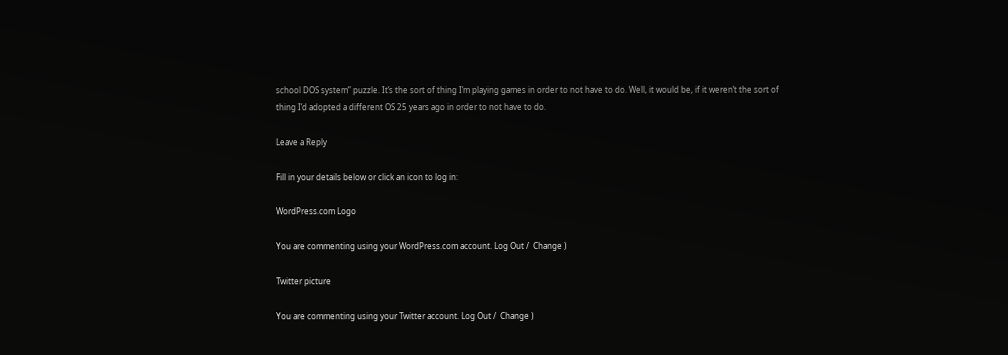school DOS system” puzzle. It’s the sort of thing I’m playing games in order to not have to do. Well, it would be, if it weren’t the sort of thing I’d adopted a different OS 25 years ago in order to not have to do.

Leave a Reply

Fill in your details below or click an icon to log in:

WordPress.com Logo

You are commenting using your WordPress.com account. Log Out /  Change )

Twitter picture

You are commenting using your Twitter account. Log Out /  Change )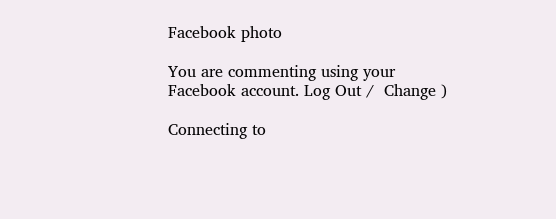Facebook photo

You are commenting using your Facebook account. Log Out /  Change )

Connecting to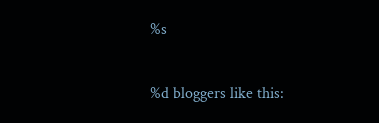%s

%d bloggers like this: